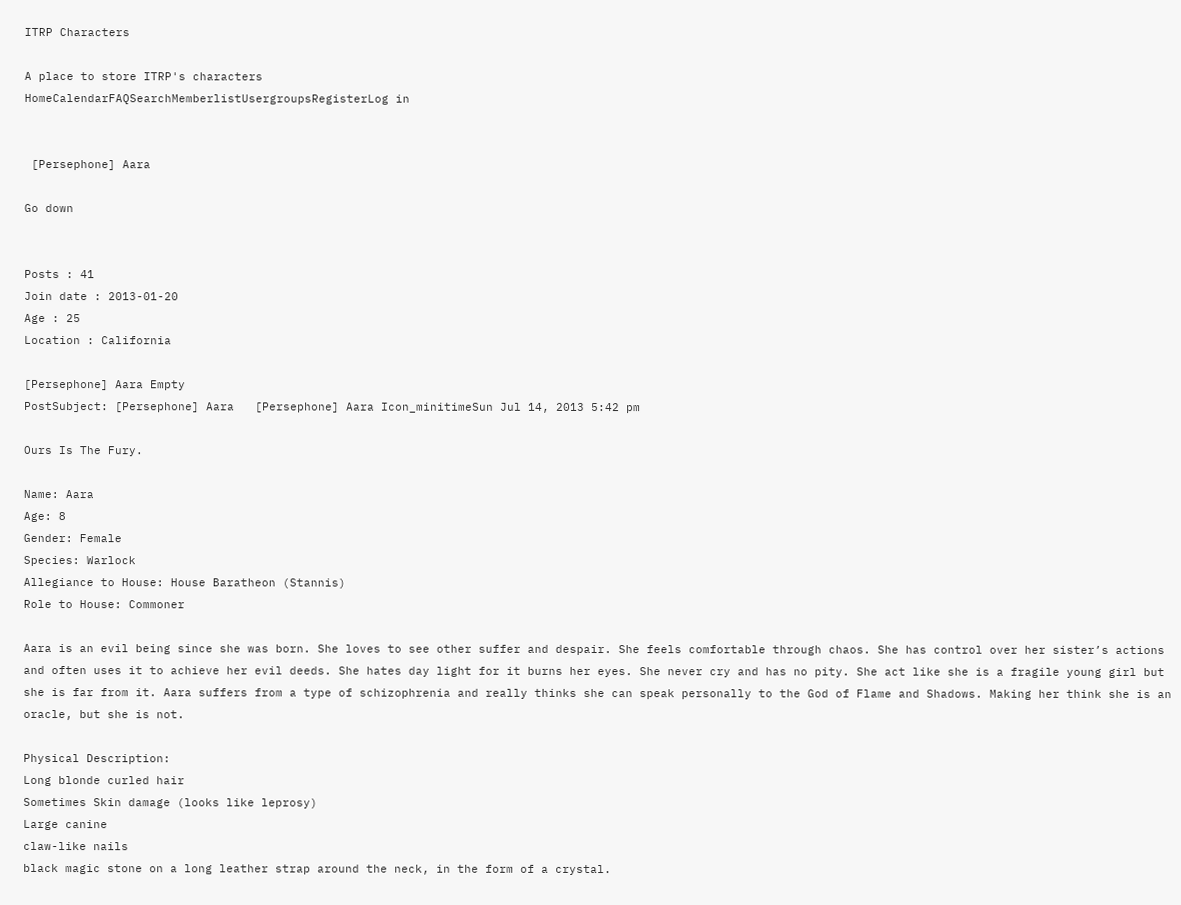ITRP Characters

A place to store ITRP's characters
HomeCalendarFAQSearchMemberlistUsergroupsRegisterLog in


 [Persephone] Aara

Go down


Posts : 41
Join date : 2013-01-20
Age : 25
Location : California

[Persephone] Aara Empty
PostSubject: [Persephone] Aara   [Persephone] Aara Icon_minitimeSun Jul 14, 2013 5:42 pm

Ours Is The Fury.

Name: Aara
Age: 8
Gender: Female
Species: Warlock
Allegiance to House: House Baratheon (Stannis)
Role to House: Commoner

Aara is an evil being since she was born. She loves to see other suffer and despair. She feels comfortable through chaos. She has control over her sister’s actions and often uses it to achieve her evil deeds. She hates day light for it burns her eyes. She never cry and has no pity. She act like she is a fragile young girl but she is far from it. Aara suffers from a type of schizophrenia and really thinks she can speak personally to the God of Flame and Shadows. Making her think she is an oracle, but she is not.

Physical Description:
Long blonde curled hair
Sometimes Skin damage (looks like leprosy)
Large canine
claw-like nails
black magic stone on a long leather strap around the neck, in the form of a crystal.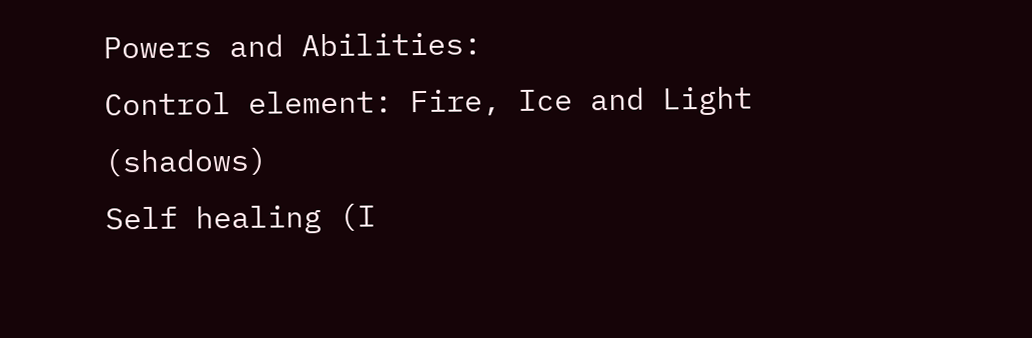Powers and Abilities:
Control element: Fire, Ice and Light (shadows)
Self healing (I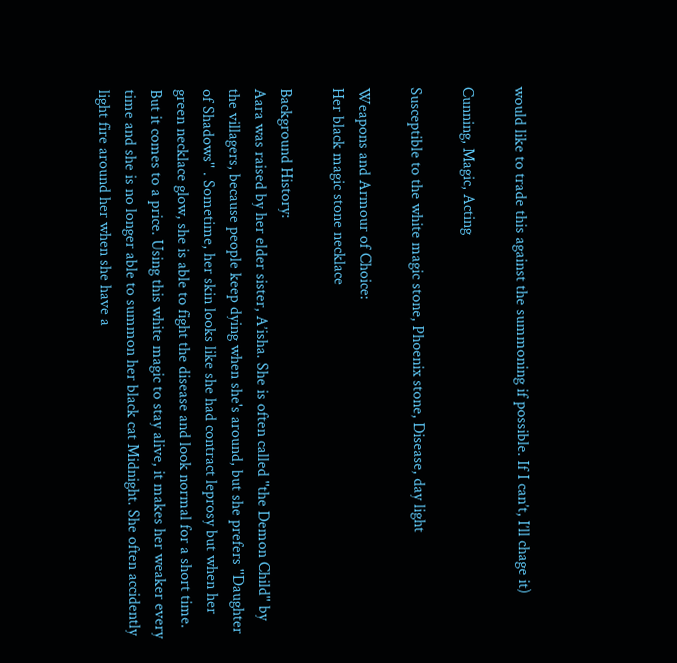would like to trade this against the summoning if possible. If I can’t, I’ll chage it)

Cunning, Magic, Acting

Susceptible to the white magic stone, Phoenix stone, Disease, day light

Weapons and Armour of Choice:
Her black magic stone necklace

Background History:
Aara was raised by her elder sister, A’isha. She is often called ''the Demon Child'' by the villagers, because people keep dying when she's around, but she prefers ''Daughter of Shadows'' . Sometime, her skin looks like she had contract leprosy but when her green necklace glow, she is able to fight the disease and look normal for a short time. But it comes to a price. Using this white magic to stay alive, it makes her weaker every time and she is no longer able to summon her black cat Midnight. She often accidently light fire around her when she have a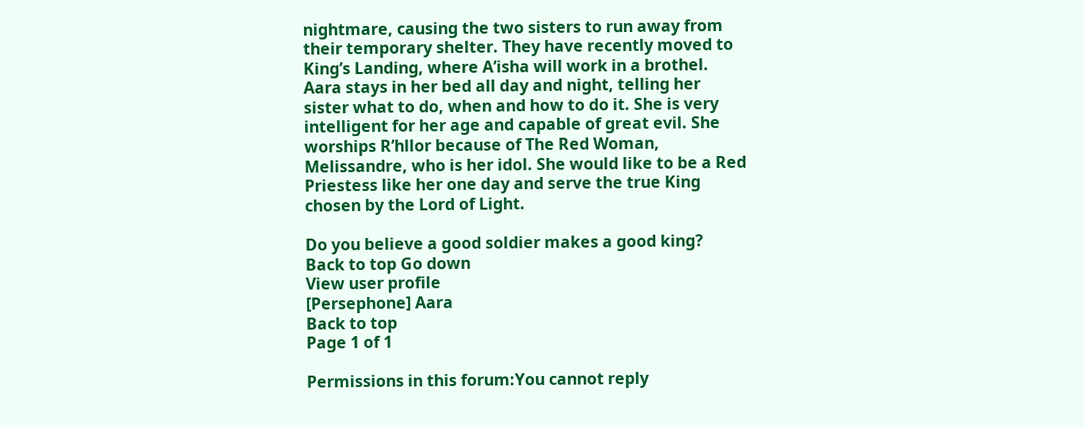nightmare, causing the two sisters to run away from their temporary shelter. They have recently moved to King’s Landing, where A’isha will work in a brothel. Aara stays in her bed all day and night, telling her sister what to do, when and how to do it. She is very intelligent for her age and capable of great evil. She worships R’hllor because of The Red Woman, Melissandre, who is her idol. She would like to be a Red Priestess like her one day and serve the true King chosen by the Lord of Light.

Do you believe a good soldier makes a good king?
Back to top Go down
View user profile
[Persephone] Aara
Back to top
Page 1 of 1

Permissions in this forum:You cannot reply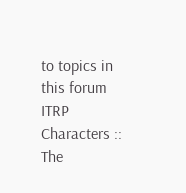to topics in this forum
ITRP Characters :: The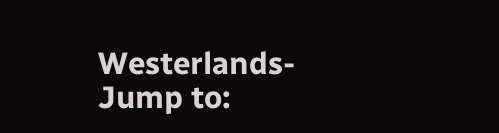Westerlands-
Jump to: